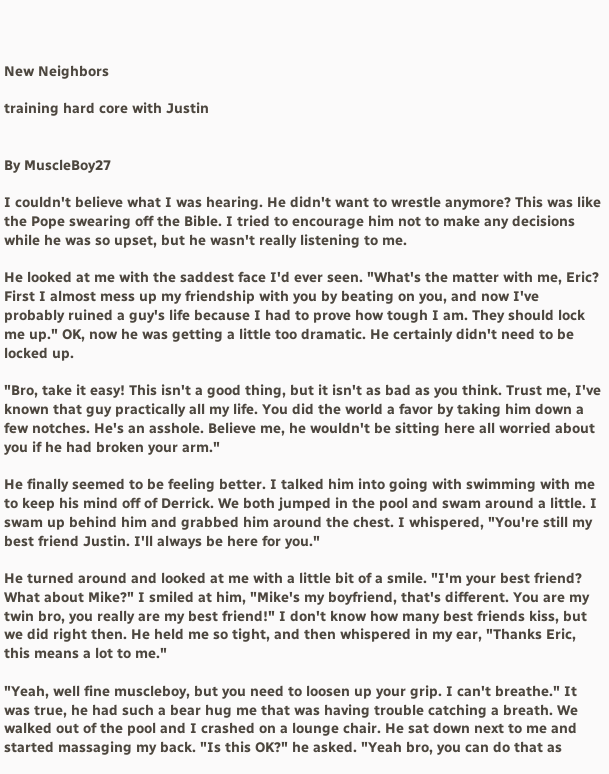New Neighbors

training hard core with Justin


By MuscleBoy27

I couldn't believe what I was hearing. He didn't want to wrestle anymore? This was like the Pope swearing off the Bible. I tried to encourage him not to make any decisions while he was so upset, but he wasn't really listening to me.

He looked at me with the saddest face I'd ever seen. "What's the matter with me, Eric? First I almost mess up my friendship with you by beating on you, and now I've probably ruined a guy's life because I had to prove how tough I am. They should lock me up." OK, now he was getting a little too dramatic. He certainly didn't need to be locked up.

"Bro, take it easy! This isn't a good thing, but it isn't as bad as you think. Trust me, I've known that guy practically all my life. You did the world a favor by taking him down a few notches. He's an asshole. Believe me, he wouldn't be sitting here all worried about you if he had broken your arm."

He finally seemed to be feeling better. I talked him into going with swimming with me to keep his mind off of Derrick. We both jumped in the pool and swam around a little. I swam up behind him and grabbed him around the chest. I whispered, "You're still my best friend Justin. I'll always be here for you."

He turned around and looked at me with a little bit of a smile. "I'm your best friend? What about Mike?" I smiled at him, "Mike's my boyfriend, that's different. You are my twin bro, you really are my best friend!" I don't know how many best friends kiss, but we did right then. He held me so tight, and then whispered in my ear, "Thanks Eric, this means a lot to me."

"Yeah, well fine muscleboy, but you need to loosen up your grip. I can't breathe." It was true, he had such a bear hug me that was having trouble catching a breath. We walked out of the pool and I crashed on a lounge chair. He sat down next to me and started massaging my back. "Is this OK?" he asked. "Yeah bro, you can do that as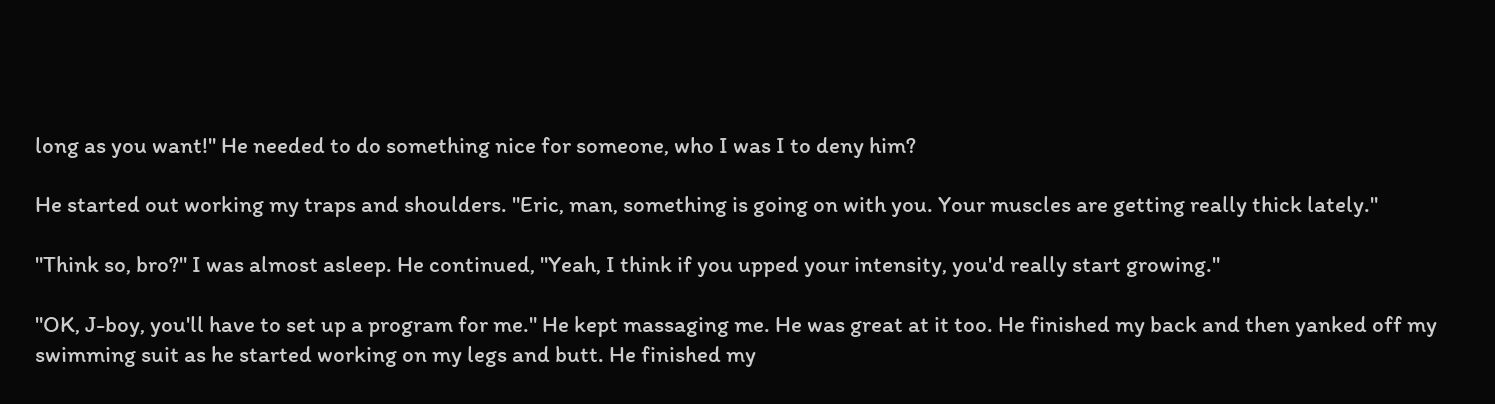long as you want!" He needed to do something nice for someone, who I was I to deny him?

He started out working my traps and shoulders. "Eric, man, something is going on with you. Your muscles are getting really thick lately."

"Think so, bro?" I was almost asleep. He continued, "Yeah, I think if you upped your intensity, you'd really start growing."

"OK, J-boy, you'll have to set up a program for me." He kept massaging me. He was great at it too. He finished my back and then yanked off my swimming suit as he started working on my legs and butt. He finished my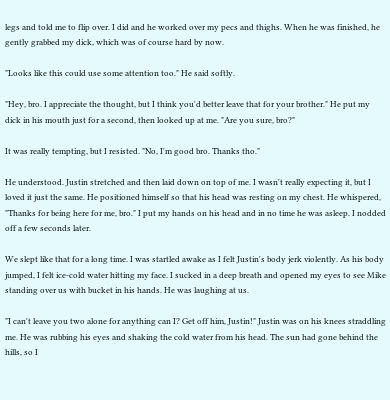legs and told me to flip over. I did and he worked over my pecs and thighs. When he was finished, he gently grabbed my dick, which was of course hard by now.

"Looks like this could use some attention too." He said softly.

"Hey, bro. I appreciate the thought, but I think you'd better leave that for your brother." He put my dick in his mouth just for a second, then looked up at me. "Are you sure, bro?"

It was really tempting, but I resisted. "No, I'm good bro. Thanks tho."

He understood. Justin stretched and then laid down on top of me. I wasn't really expecting it, but I loved it just the same. He positioned himself so that his head was resting on my chest. He whispered, "Thanks for being here for me, bro." I put my hands on his head and in no time he was asleep. I nodded off a few seconds later.

We slept like that for a long time. I was startled awake as I felt Justin's body jerk violently. As his body jumped, I felt ice-cold water hitting my face. I sucked in a deep breath and opened my eyes to see Mike standing over us with bucket in his hands. He was laughing at us.

"I can't leave you two alone for anything can I? Get off him, Justin!" Justin was on his knees straddling me. He was rubbing his eyes and shaking the cold water from his head. The sun had gone behind the hills, so I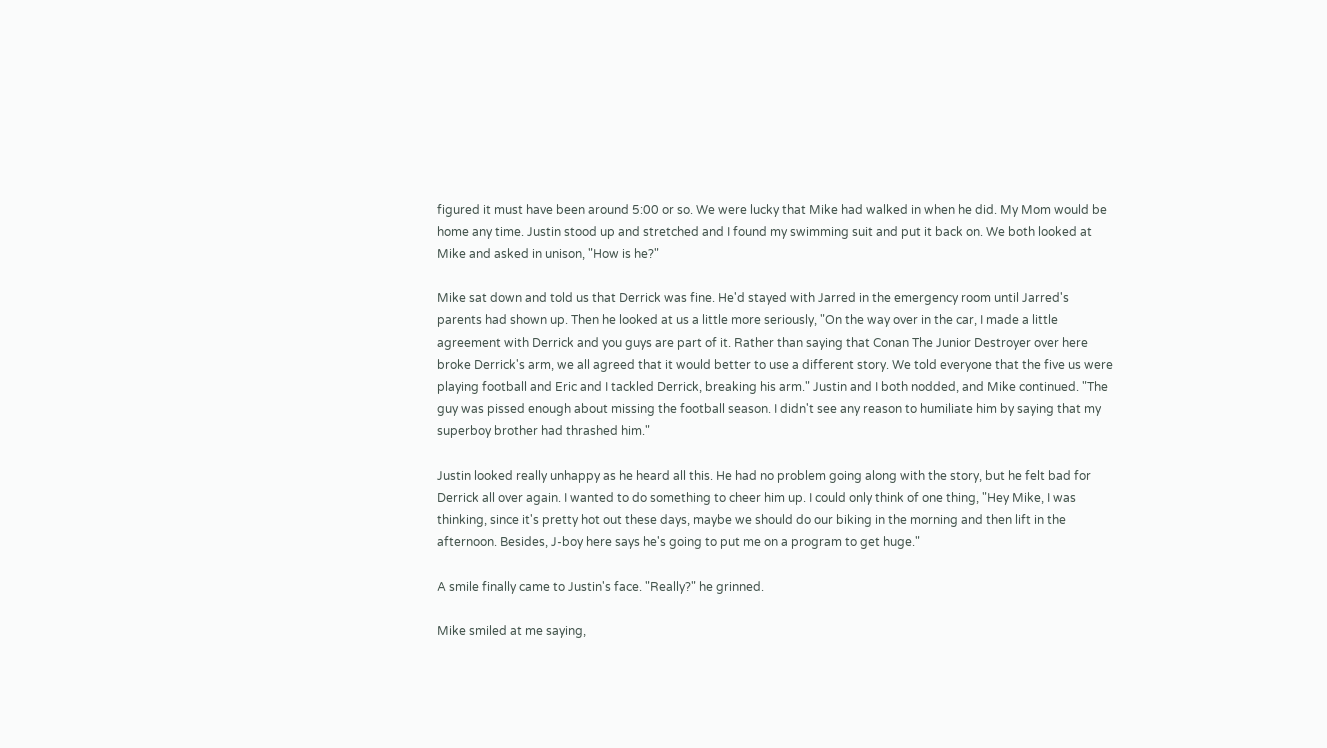figured it must have been around 5:00 or so. We were lucky that Mike had walked in when he did. My Mom would be home any time. Justin stood up and stretched and I found my swimming suit and put it back on. We both looked at Mike and asked in unison, "How is he?"

Mike sat down and told us that Derrick was fine. He'd stayed with Jarred in the emergency room until Jarred's parents had shown up. Then he looked at us a little more seriously, "On the way over in the car, I made a little agreement with Derrick and you guys are part of it. Rather than saying that Conan The Junior Destroyer over here broke Derrick's arm, we all agreed that it would better to use a different story. We told everyone that the five us were playing football and Eric and I tackled Derrick, breaking his arm." Justin and I both nodded, and Mike continued. "The guy was pissed enough about missing the football season. I didn't see any reason to humiliate him by saying that my superboy brother had thrashed him."

Justin looked really unhappy as he heard all this. He had no problem going along with the story, but he felt bad for Derrick all over again. I wanted to do something to cheer him up. I could only think of one thing, "Hey Mike, I was thinking, since it's pretty hot out these days, maybe we should do our biking in the morning and then lift in the afternoon. Besides, J-boy here says he's going to put me on a program to get huge."

A smile finally came to Justin's face. "Really?" he grinned.

Mike smiled at me saying,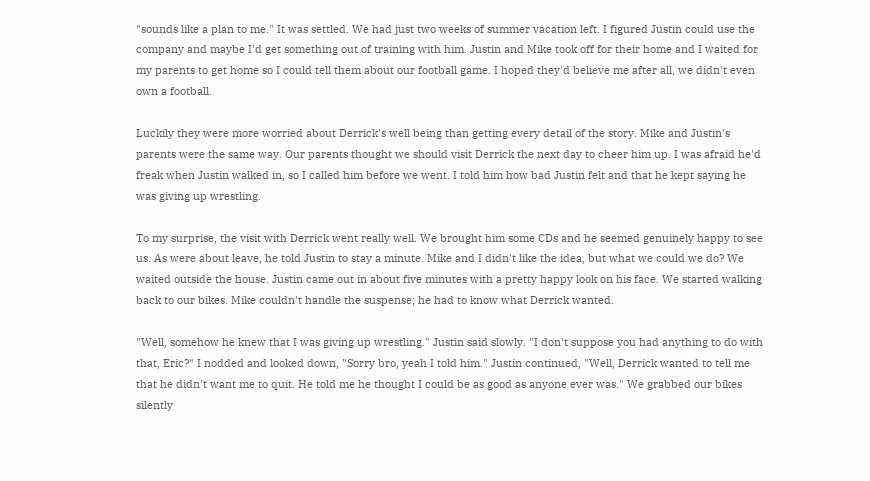"sounds like a plan to me." It was settled. We had just two weeks of summer vacation left. I figured Justin could use the company and maybe I'd get something out of training with him. Justin and Mike took off for their home and I waited for my parents to get home so I could tell them about our football game. I hoped they'd believe me after all, we didn't even own a football.

Luckily they were more worried about Derrick's well being than getting every detail of the story. Mike and Justin's parents were the same way. Our parents thought we should visit Derrick the next day to cheer him up. I was afraid he'd freak when Justin walked in, so I called him before we went. I told him how bad Justin felt and that he kept saying he was giving up wrestling.

To my surprise, the visit with Derrick went really well. We brought him some CDs and he seemed genuinely happy to see us. As were about leave, he told Justin to stay a minute. Mike and I didn't like the idea, but what we could we do? We waited outside the house. Justin came out in about five minutes with a pretty happy look on his face. We started walking back to our bikes. Mike couldn't handle the suspense; he had to know what Derrick wanted.

"Well, somehow he knew that I was giving up wrestling." Justin said slowly. "I don't suppose you had anything to do with that, Eric?" I nodded and looked down, "Sorry bro, yeah I told him." Justin continued, "Well, Derrick wanted to tell me that he didn't want me to quit. He told me he thought I could be as good as anyone ever was." We grabbed our bikes silently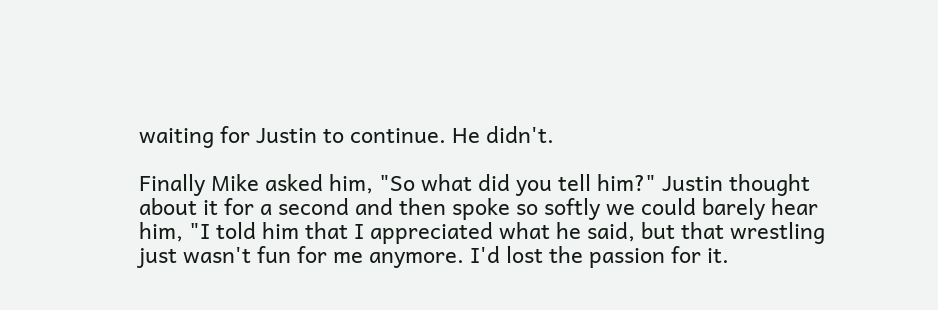waiting for Justin to continue. He didn't.

Finally Mike asked him, "So what did you tell him?" Justin thought about it for a second and then spoke so softly we could barely hear him, "I told him that I appreciated what he said, but that wrestling just wasn't fun for me anymore. I'd lost the passion for it.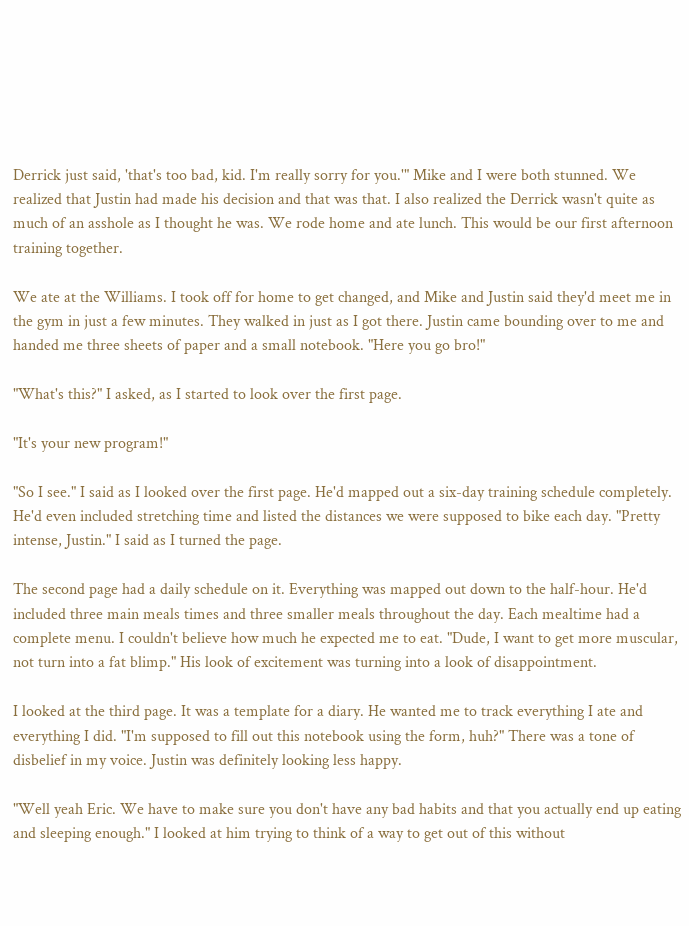Derrick just said, 'that's too bad, kid. I'm really sorry for you.'" Mike and I were both stunned. We realized that Justin had made his decision and that was that. I also realized the Derrick wasn't quite as much of an asshole as I thought he was. We rode home and ate lunch. This would be our first afternoon training together.

We ate at the Williams. I took off for home to get changed, and Mike and Justin said they'd meet me in the gym in just a few minutes. They walked in just as I got there. Justin came bounding over to me and handed me three sheets of paper and a small notebook. "Here you go bro!"

"What's this?" I asked, as I started to look over the first page.

"It's your new program!"

"So I see." I said as I looked over the first page. He'd mapped out a six-day training schedule completely. He'd even included stretching time and listed the distances we were supposed to bike each day. "Pretty intense, Justin." I said as I turned the page.

The second page had a daily schedule on it. Everything was mapped out down to the half-hour. He'd included three main meals times and three smaller meals throughout the day. Each mealtime had a complete menu. I couldn't believe how much he expected me to eat. "Dude, I want to get more muscular, not turn into a fat blimp." His look of excitement was turning into a look of disappointment.

I looked at the third page. It was a template for a diary. He wanted me to track everything I ate and everything I did. "I'm supposed to fill out this notebook using the form, huh?" There was a tone of disbelief in my voice. Justin was definitely looking less happy.

"Well yeah Eric. We have to make sure you don't have any bad habits and that you actually end up eating and sleeping enough." I looked at him trying to think of a way to get out of this without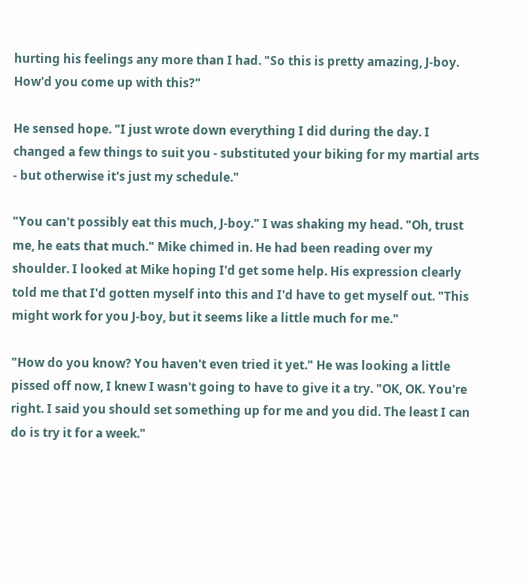hurting his feelings any more than I had. "So this is pretty amazing, J-boy. How'd you come up with this?"

He sensed hope. "I just wrote down everything I did during the day. I changed a few things to suit you - substituted your biking for my martial arts - but otherwise it's just my schedule."

"You can't possibly eat this much, J-boy." I was shaking my head. "Oh, trust me, he eats that much." Mike chimed in. He had been reading over my shoulder. I looked at Mike hoping I'd get some help. His expression clearly told me that I'd gotten myself into this and I'd have to get myself out. "This might work for you J-boy, but it seems like a little much for me."

"How do you know? You haven't even tried it yet." He was looking a little pissed off now, I knew I wasn't going to have to give it a try. "OK, OK. You're right. I said you should set something up for me and you did. The least I can do is try it for a week."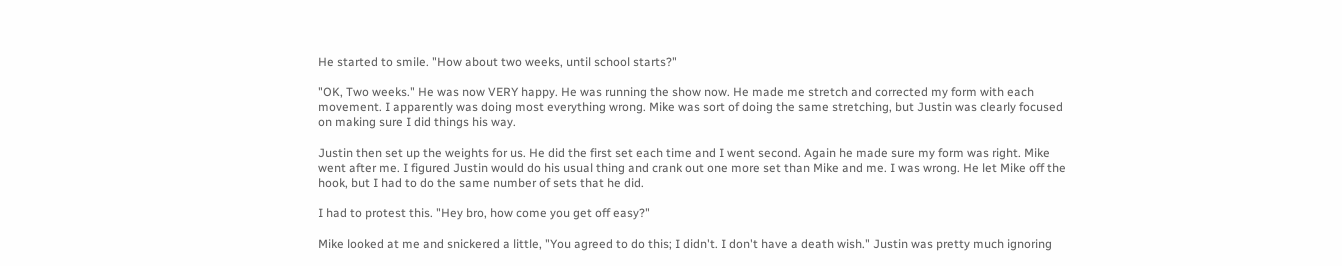He started to smile. "How about two weeks, until school starts?"

"OK, Two weeks." He was now VERY happy. He was running the show now. He made me stretch and corrected my form with each movement. I apparently was doing most everything wrong. Mike was sort of doing the same stretching, but Justin was clearly focused on making sure I did things his way.

Justin then set up the weights for us. He did the first set each time and I went second. Again he made sure my form was right. Mike went after me. I figured Justin would do his usual thing and crank out one more set than Mike and me. I was wrong. He let Mike off the hook, but I had to do the same number of sets that he did.

I had to protest this. "Hey bro, how come you get off easy?"

Mike looked at me and snickered a little, "You agreed to do this; I didn't. I don't have a death wish." Justin was pretty much ignoring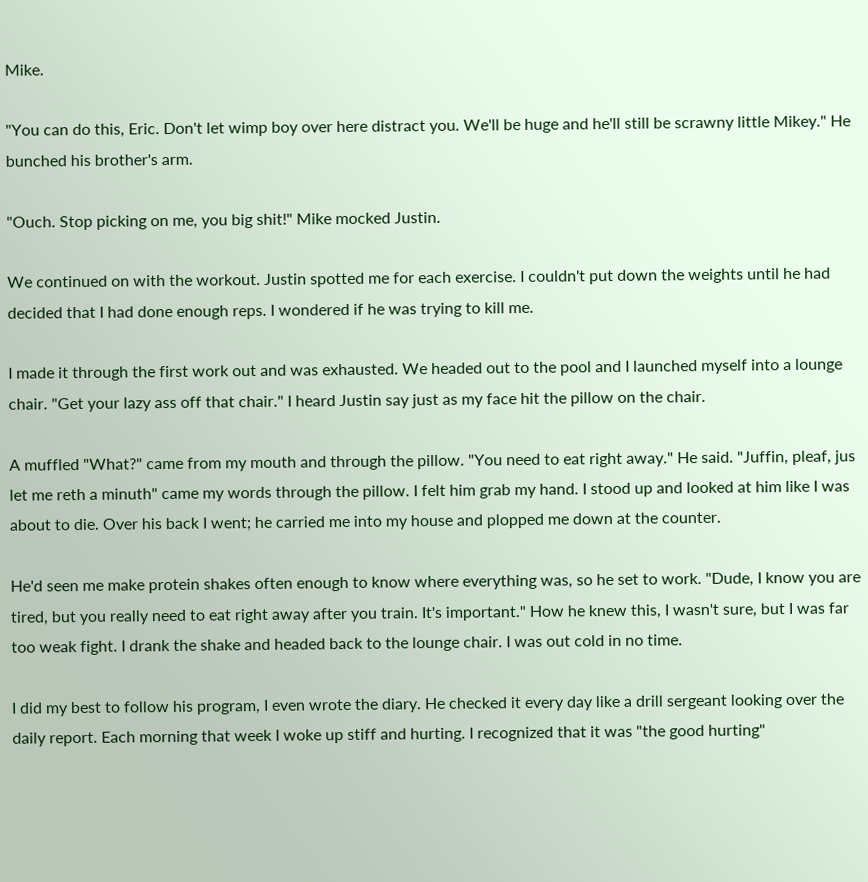Mike.

"You can do this, Eric. Don't let wimp boy over here distract you. We'll be huge and he'll still be scrawny little Mikey." He bunched his brother's arm.

"Ouch. Stop picking on me, you big shit!" Mike mocked Justin.

We continued on with the workout. Justin spotted me for each exercise. I couldn't put down the weights until he had decided that I had done enough reps. I wondered if he was trying to kill me.

I made it through the first work out and was exhausted. We headed out to the pool and I launched myself into a lounge chair. "Get your lazy ass off that chair." I heard Justin say just as my face hit the pillow on the chair.

A muffled "What?" came from my mouth and through the pillow. "You need to eat right away." He said. "Juffin, pleaf, jus let me reth a minuth" came my words through the pillow. I felt him grab my hand. I stood up and looked at him like I was about to die. Over his back I went; he carried me into my house and plopped me down at the counter.

He'd seen me make protein shakes often enough to know where everything was, so he set to work. "Dude, I know you are tired, but you really need to eat right away after you train. It's important." How he knew this, I wasn't sure, but I was far too weak fight. I drank the shake and headed back to the lounge chair. I was out cold in no time.

I did my best to follow his program, I even wrote the diary. He checked it every day like a drill sergeant looking over the daily report. Each morning that week I woke up stiff and hurting. I recognized that it was "the good hurting"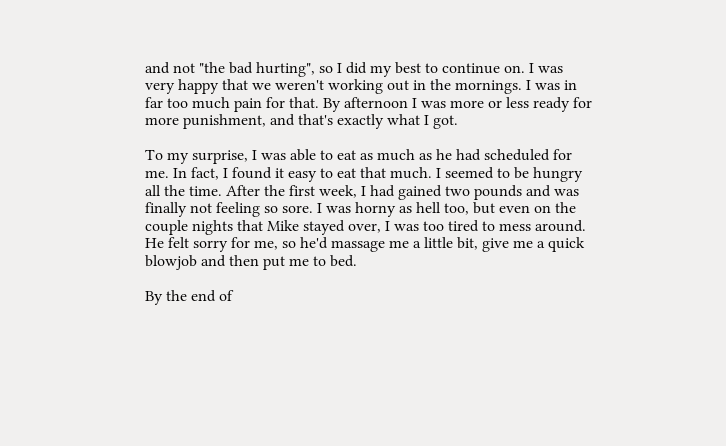and not "the bad hurting", so I did my best to continue on. I was very happy that we weren't working out in the mornings. I was in far too much pain for that. By afternoon I was more or less ready for more punishment, and that's exactly what I got.

To my surprise, I was able to eat as much as he had scheduled for me. In fact, I found it easy to eat that much. I seemed to be hungry all the time. After the first week, I had gained two pounds and was finally not feeling so sore. I was horny as hell too, but even on the couple nights that Mike stayed over, I was too tired to mess around. He felt sorry for me, so he'd massage me a little bit, give me a quick blowjob and then put me to bed.

By the end of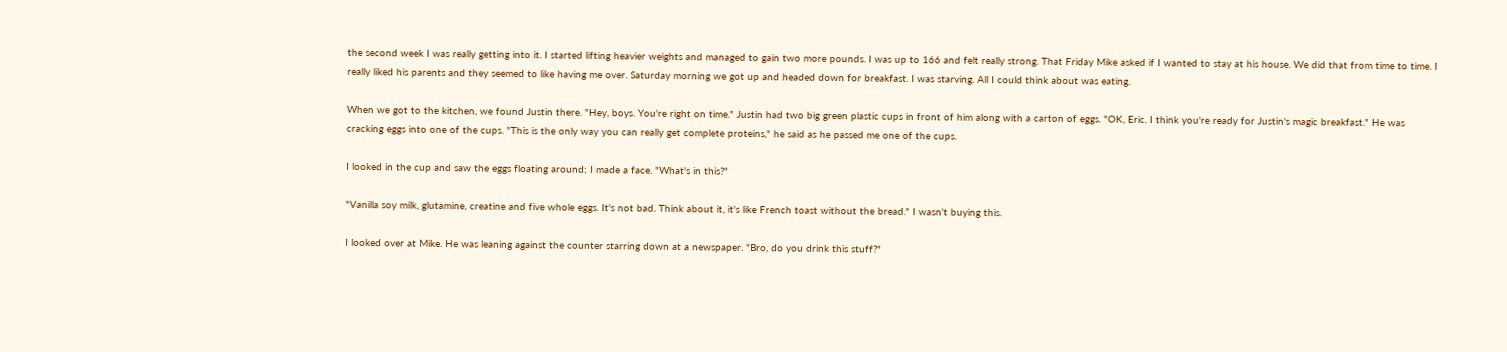the second week I was really getting into it. I started lifting heavier weights and managed to gain two more pounds. I was up to 166 and felt really strong. That Friday Mike asked if I wanted to stay at his house. We did that from time to time. I really liked his parents and they seemed to like having me over. Saturday morning we got up and headed down for breakfast. I was starving. All I could think about was eating.

When we got to the kitchen, we found Justin there. "Hey, boys. You're right on time." Justin had two big green plastic cups in front of him along with a carton of eggs. "OK, Eric. I think you're ready for Justin's magic breakfast." He was cracking eggs into one of the cups. "This is the only way you can really get complete proteins," he said as he passed me one of the cups.

I looked in the cup and saw the eggs floating around; I made a face. "What's in this?"

"Vanilla soy milk, glutamine, creatine and five whole eggs. It's not bad. Think about it, it's like French toast without the bread." I wasn't buying this.

I looked over at Mike. He was leaning against the counter starring down at a newspaper. "Bro, do you drink this stuff?"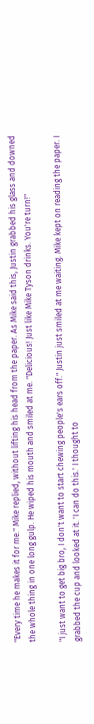"Every time he makes it for me." Mike replied, without lifting his head from the paper. As Mike said this, Justin grabbed his glass and downed the whole thing in one long gulp. He wiped his mouth and smiled at me. "Delicious! Just like Mike Tyson drinks. You're turn!"

"I just want to get big bro, I don't want to start chewing people's ears off." Justin just smiled at me waiting. Mike kept on reading the paper. I grabbed the cup and looked at it. 'I can do this.' I thought to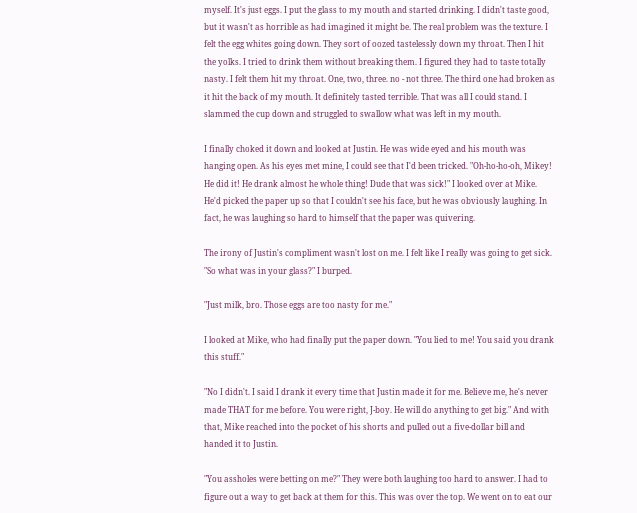myself. It's just eggs. I put the glass to my mouth and started drinking. I didn't taste good, but it wasn't as horrible as had imagined it might be. The real problem was the texture. I felt the egg whites going down. They sort of oozed tastelessly down my throat. Then I hit the yolks. I tried to drink them without breaking them. I figured they had to taste totally nasty. I felt them hit my throat. One, two, three. no - not three. The third one had broken as it hit the back of my mouth. It definitely tasted terrible. That was all I could stand. I slammed the cup down and struggled to swallow what was left in my mouth.

I finally choked it down and looked at Justin. He was wide eyed and his mouth was hanging open. As his eyes met mine, I could see that I'd been tricked. "Oh-ho-ho-oh, Mikey! He did it! He drank almost he whole thing! Dude that was sick!" I looked over at Mike. He'd picked the paper up so that I couldn't see his face, but he was obviously laughing. In fact, he was laughing so hard to himself that the paper was quivering.

The irony of Justin's compliment wasn't lost on me. I felt like I really was going to get sick. "So what was in your glass?" I burped.

"Just milk, bro. Those eggs are too nasty for me."

I looked at Mike, who had finally put the paper down. "You lied to me! You said you drank this stuff."

"No I didn't. I said I drank it every time that Justin made it for me. Believe me, he's never made THAT for me before. You were right, J-boy. He will do anything to get big." And with that, Mike reached into the pocket of his shorts and pulled out a five-dollar bill and handed it to Justin.

"You assholes were betting on me?" They were both laughing too hard to answer. I had to figure out a way to get back at them for this. This was over the top. We went on to eat our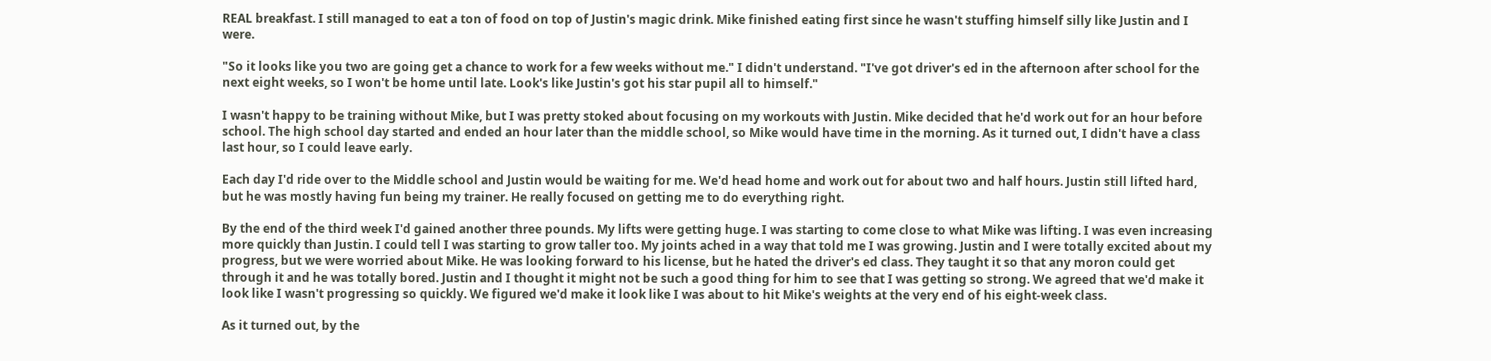REAL breakfast. I still managed to eat a ton of food on top of Justin's magic drink. Mike finished eating first since he wasn't stuffing himself silly like Justin and I were.

"So it looks like you two are going get a chance to work for a few weeks without me." I didn't understand. "I've got driver's ed in the afternoon after school for the next eight weeks, so I won't be home until late. Look's like Justin's got his star pupil all to himself."

I wasn't happy to be training without Mike, but I was pretty stoked about focusing on my workouts with Justin. Mike decided that he'd work out for an hour before school. The high school day started and ended an hour later than the middle school, so Mike would have time in the morning. As it turned out, I didn't have a class last hour, so I could leave early.

Each day I'd ride over to the Middle school and Justin would be waiting for me. We'd head home and work out for about two and half hours. Justin still lifted hard, but he was mostly having fun being my trainer. He really focused on getting me to do everything right.

By the end of the third week I'd gained another three pounds. My lifts were getting huge. I was starting to come close to what Mike was lifting. I was even increasing more quickly than Justin. I could tell I was starting to grow taller too. My joints ached in a way that told me I was growing. Justin and I were totally excited about my progress, but we were worried about Mike. He was looking forward to his license, but he hated the driver's ed class. They taught it so that any moron could get through it and he was totally bored. Justin and I thought it might not be such a good thing for him to see that I was getting so strong. We agreed that we'd make it look like I wasn't progressing so quickly. We figured we'd make it look like I was about to hit Mike's weights at the very end of his eight-week class.

As it turned out, by the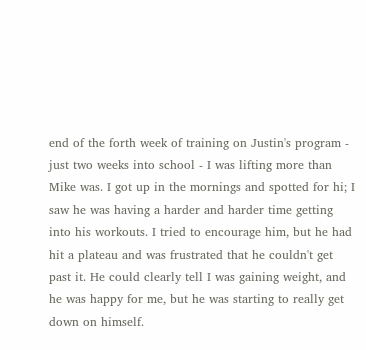end of the forth week of training on Justin's program - just two weeks into school - I was lifting more than Mike was. I got up in the mornings and spotted for hi; I saw he was having a harder and harder time getting into his workouts. I tried to encourage him, but he had hit a plateau and was frustrated that he couldn't get past it. He could clearly tell I was gaining weight, and he was happy for me, but he was starting to really get down on himself.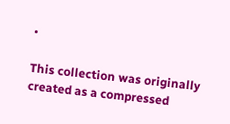•

This collection was originally created as a compressed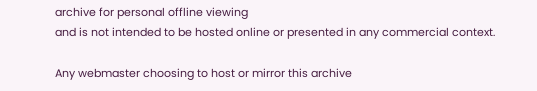archive for personal offline viewing
and is not intended to be hosted online or presented in any commercial context.

Any webmaster choosing to host or mirror this archive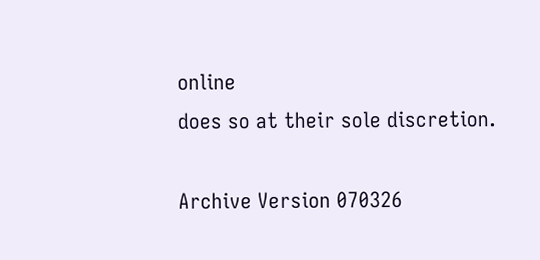online
does so at their sole discretion.

Archive Version 070326